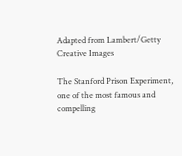Adapted from Lambert/Getty Creative Images

The Stanford Prison Experiment, one of the most famous and compelling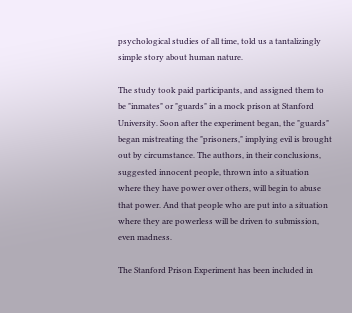psychological studies of all time, told us a tantalizingly simple story about human nature.

The study took paid participants, and assigned them to be "inmates" or "guards" in a mock prison at Stanford University. Soon after the experiment began, the "guards" began mistreating the "prisoners," implying evil is brought out by circumstance. The authors, in their conclusions, suggested innocent people, thrown into a situation where they have power over others, will begin to abuse that power. And that people who are put into a situation where they are powerless will be driven to submission, even madness.

The Stanford Prison Experiment has been included in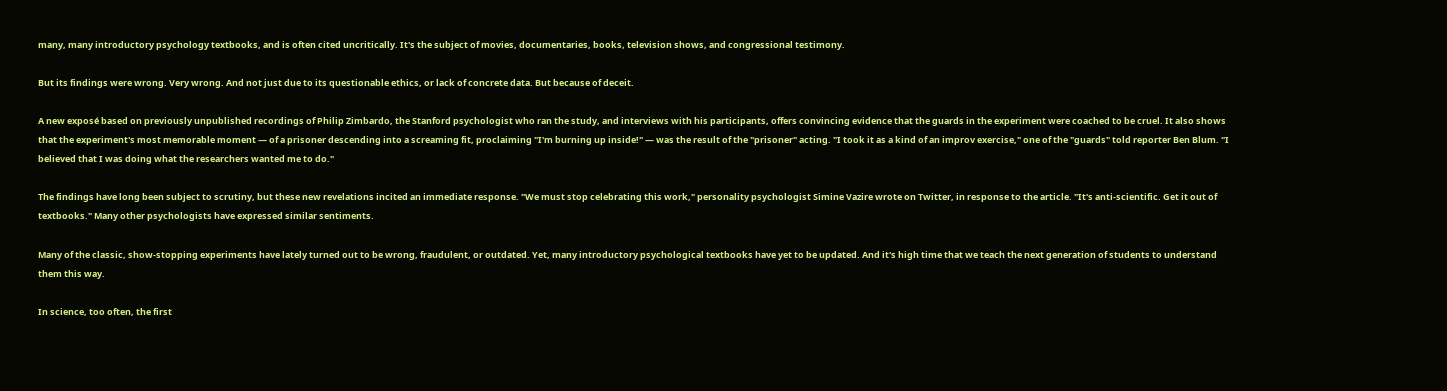many, many introductory psychology textbooks, and is often cited uncritically. It's the subject of movies, documentaries, books, television shows, and congressional testimony.

But its findings were wrong. Very wrong. And not just due to its questionable ethics, or lack of concrete data. But because of deceit.

A new exposé based on previously unpublished recordings of Philip Zimbardo, the Stanford psychologist who ran the study, and interviews with his participants, offers convincing evidence that the guards in the experiment were coached to be cruel. It also shows that the experiment's most memorable moment — of a prisoner descending into a screaming fit, proclaiming "I'm burning up inside!" — was the result of the "prisoner" acting. "I took it as a kind of an improv exercise," one of the "guards" told reporter Ben Blum. "I believed that I was doing what the researchers wanted me to do."

The findings have long been subject to scrutiny, but these new revelations incited an immediate response. "We must stop celebrating this work," personality psychologist Simine Vazire wrote on Twitter, in response to the article. "It's anti-scientific. Get it out of textbooks." Many other psychologists have expressed similar sentiments.

Many of the classic, show-stopping experiments have lately turned out to be wrong, fraudulent, or outdated. Yet, many introductory psychological textbooks have yet to be updated. And it's high time that we teach the next generation of students to understand them this way.

In science, too often, the first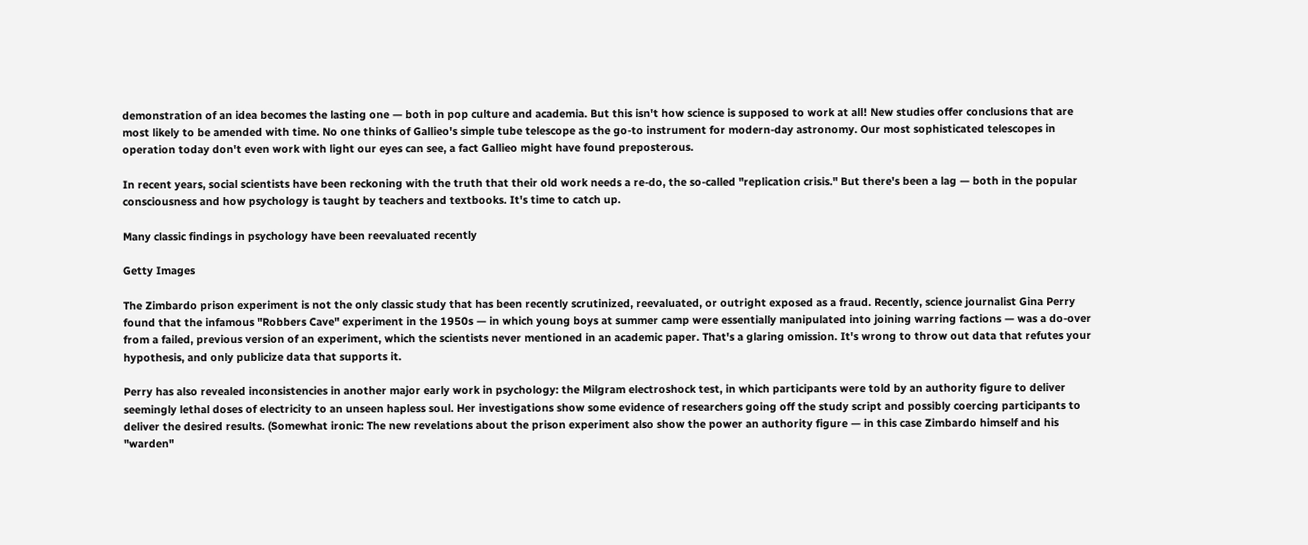demonstration of an idea becomes the lasting one — both in pop culture and academia. But this isn't how science is supposed to work at all! New studies offer conclusions that are most likely to be amended with time. No one thinks of Gallieo's simple tube telescope as the go-to instrument for modern-day astronomy. Our most sophisticated telescopes in operation today don't even work with light our eyes can see, a fact Gallieo might have found preposterous.

In recent years, social scientists have been reckoning with the truth that their old work needs a re-do, the so-called "replication crisis." But there's been a lag — both in the popular consciousness and how psychology is taught by teachers and textbooks. It's time to catch up.

Many classic findings in psychology have been reevaluated recently

Getty Images

The Zimbardo prison experiment is not the only classic study that has been recently scrutinized, reevaluated, or outright exposed as a fraud. Recently, science journalist Gina Perry found that the infamous "Robbers Cave" experiment in the 1950s — in which young boys at summer camp were essentially manipulated into joining warring factions — was a do-over from a failed, previous version of an experiment, which the scientists never mentioned in an academic paper. That's a glaring omission. It's wrong to throw out data that refutes your hypothesis, and only publicize data that supports it.

Perry has also revealed inconsistencies in another major early work in psychology: the Milgram electroshock test, in which participants were told by an authority figure to deliver seemingly lethal doses of electricity to an unseen hapless soul. Her investigations show some evidence of researchers going off the study script and possibly coercing participants to deliver the desired results. (Somewhat ironic: The new revelations about the prison experiment also show the power an authority figure — in this case Zimbardo himself and his "warden"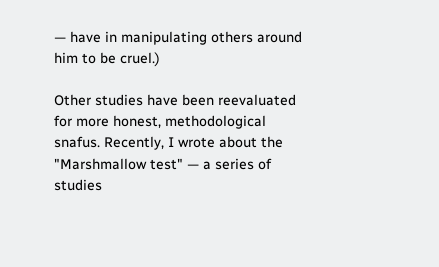— have in manipulating others around him to be cruel.)

Other studies have been reevaluated for more honest, methodological snafus. Recently, I wrote about the "Marshmallow test" — a series of studies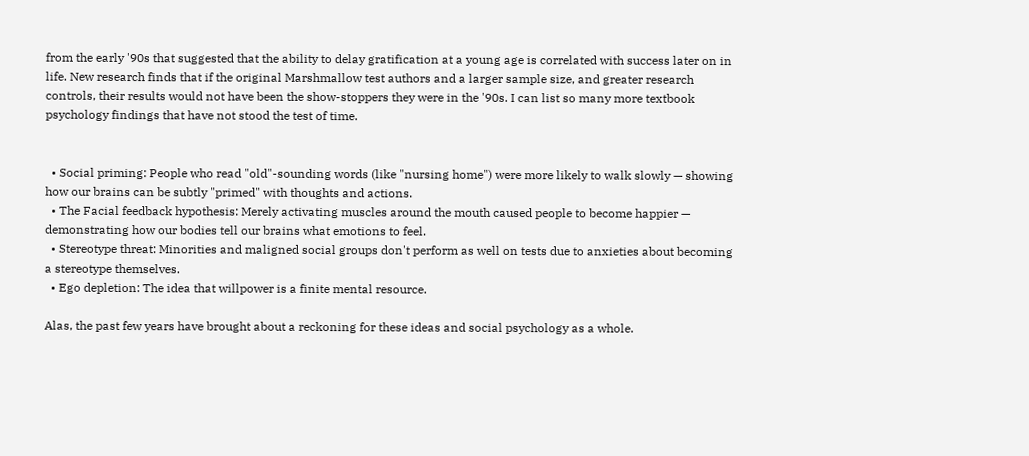from the early '90s that suggested that the ability to delay gratification at a young age is correlated with success later on in life. New research finds that if the original Marshmallow test authors and a larger sample size, and greater research controls, their results would not have been the show-stoppers they were in the '90s. I can list so many more textbook psychology findings that have not stood the test of time.


  • Social priming: People who read "old"-sounding words (like "nursing home") were more likely to walk slowly — showing how our brains can be subtly "primed" with thoughts and actions.
  • The Facial feedback hypothesis: Merely activating muscles around the mouth caused people to become happier — demonstrating how our bodies tell our brains what emotions to feel.
  • Stereotype threat: Minorities and maligned social groups don't perform as well on tests due to anxieties about becoming a stereotype themselves.
  • Ego depletion: The idea that willpower is a finite mental resource.

Alas, the past few years have brought about a reckoning for these ideas and social psychology as a whole.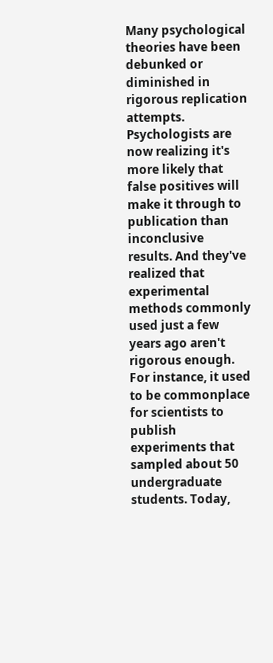Many psychological theories have been debunked or diminished in rigorous replication attempts. Psychologists are now realizing it's more likely that false positives will make it through to publication than inconclusive results. And they've realized that experimental methods commonly used just a few years ago aren't rigorous enough. For instance, it used to be commonplace for scientists to publish experiments that sampled about 50 undergraduate students. Today,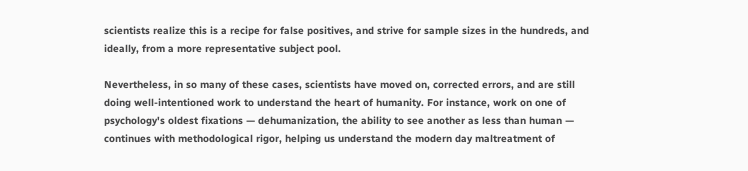scientists realize this is a recipe for false positives, and strive for sample sizes in the hundreds, and ideally, from a more representative subject pool.

Nevertheless, in so many of these cases, scientists have moved on, corrected errors, and are still doing well-intentioned work to understand the heart of humanity. For instance, work on one of psychology's oldest fixations — dehumanization, the ability to see another as less than human — continues with methodological rigor, helping us understand the modern day maltreatment of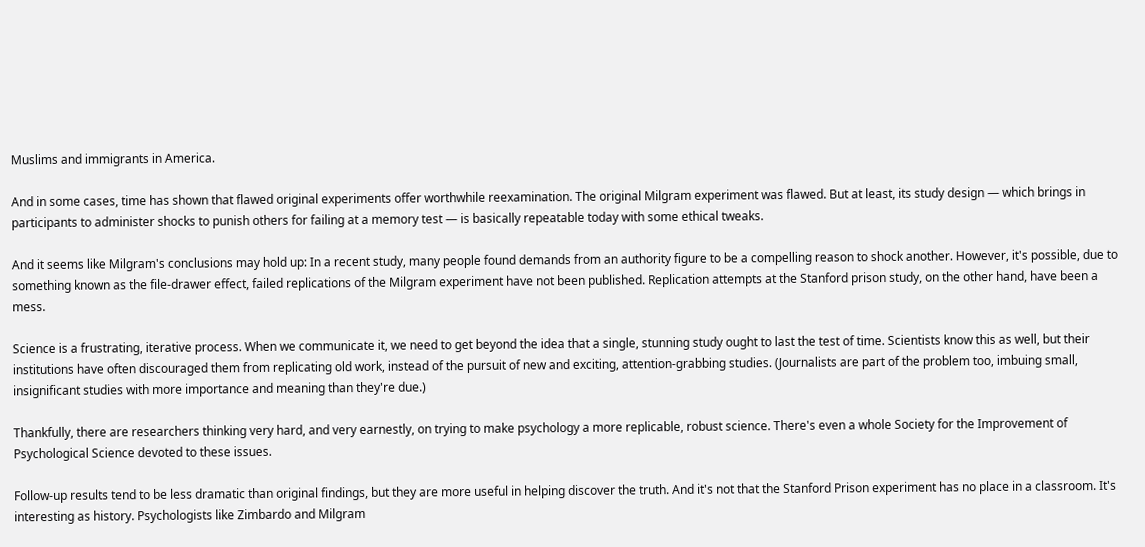Muslims and immigrants in America.

And in some cases, time has shown that flawed original experiments offer worthwhile reexamination. The original Milgram experiment was flawed. But at least, its study design — which brings in participants to administer shocks to punish others for failing at a memory test — is basically repeatable today with some ethical tweaks.

And it seems like Milgram's conclusions may hold up: In a recent study, many people found demands from an authority figure to be a compelling reason to shock another. However, it's possible, due to something known as the file-drawer effect, failed replications of the Milgram experiment have not been published. Replication attempts at the Stanford prison study, on the other hand, have been a mess.

Science is a frustrating, iterative process. When we communicate it, we need to get beyond the idea that a single, stunning study ought to last the test of time. Scientists know this as well, but their institutions have often discouraged them from replicating old work, instead of the pursuit of new and exciting, attention-grabbing studies. (Journalists are part of the problem too, imbuing small, insignificant studies with more importance and meaning than they're due.)

Thankfully, there are researchers thinking very hard, and very earnestly, on trying to make psychology a more replicable, robust science. There's even a whole Society for the Improvement of Psychological Science devoted to these issues.

Follow-up results tend to be less dramatic than original findings, but they are more useful in helping discover the truth. And it's not that the Stanford Prison experiment has no place in a classroom. It's interesting as history. Psychologists like Zimbardo and Milgram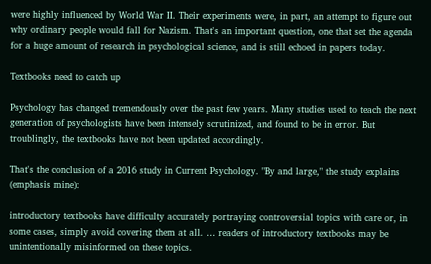were highly influenced by World War II. Their experiments were, in part, an attempt to figure out why ordinary people would fall for Nazism. That's an important question, one that set the agenda for a huge amount of research in psychological science, and is still echoed in papers today.

Textbooks need to catch up

Psychology has changed tremendously over the past few years. Many studies used to teach the next generation of psychologists have been intensely scrutinized, and found to be in error. But troublingly, the textbooks have not been updated accordingly.

That's the conclusion of a 2016 study in Current Psychology. "By and large," the study explains (emphasis mine):

introductory textbooks have difficulty accurately portraying controversial topics with care or, in some cases, simply avoid covering them at all. … readers of introductory textbooks may be unintentionally misinformed on these topics.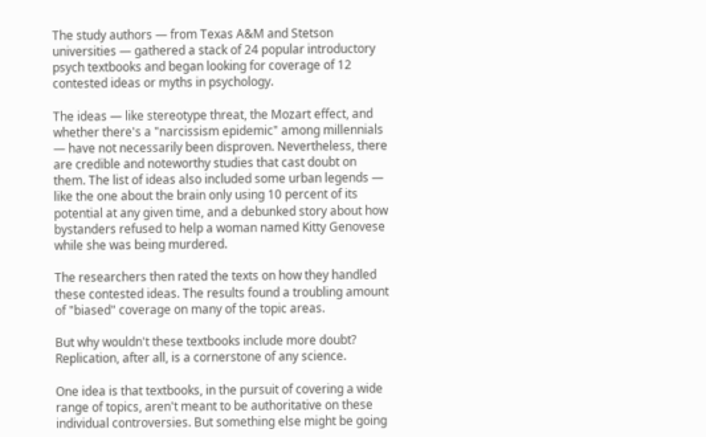The study authors — from Texas A&M and Stetson universities — gathered a stack of 24 popular introductory psych textbooks and began looking for coverage of 12 contested ideas or myths in psychology.

The ideas — like stereotype threat, the Mozart effect, and whether there's a "narcissism epidemic" among millennials — have not necessarily been disproven. Nevertheless, there are credible and noteworthy studies that cast doubt on them. The list of ideas also included some urban legends — like the one about the brain only using 10 percent of its potential at any given time, and a debunked story about how bystanders refused to help a woman named Kitty Genovese while she was being murdered.

The researchers then rated the texts on how they handled these contested ideas. The results found a troubling amount of "biased" coverage on many of the topic areas.

But why wouldn't these textbooks include more doubt? Replication, after all, is a cornerstone of any science.

One idea is that textbooks, in the pursuit of covering a wide range of topics, aren't meant to be authoritative on these individual controversies. But something else might be going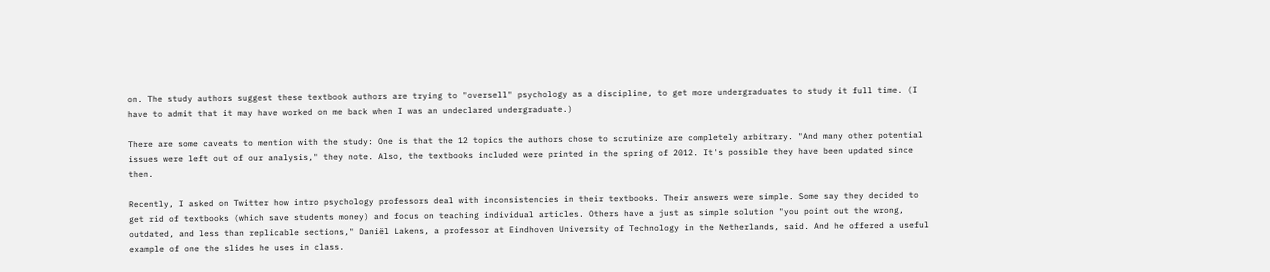on. The study authors suggest these textbook authors are trying to "oversell" psychology as a discipline, to get more undergraduates to study it full time. (I have to admit that it may have worked on me back when I was an undeclared undergraduate.)

There are some caveats to mention with the study: One is that the 12 topics the authors chose to scrutinize are completely arbitrary. "And many other potential issues were left out of our analysis," they note. Also, the textbooks included were printed in the spring of 2012. It's possible they have been updated since then.

Recently, I asked on Twitter how intro psychology professors deal with inconsistencies in their textbooks. Their answers were simple. Some say they decided to get rid of textbooks (which save students money) and focus on teaching individual articles. Others have a just as simple solution "you point out the wrong, outdated, and less than replicable sections," Daniël Lakens, a professor at Eindhoven University of Technology in the Netherlands, said. And he offered a useful example of one the slides he uses in class.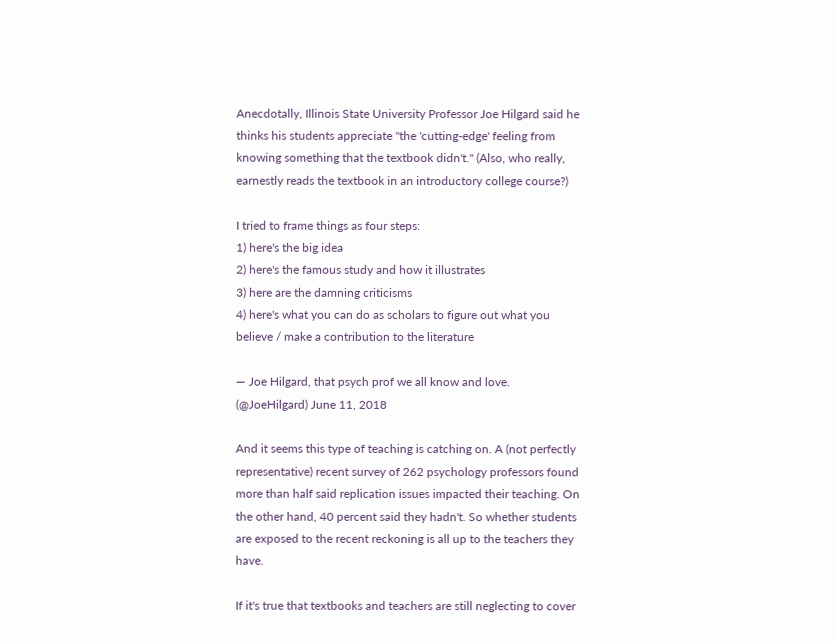Anecdotally, Illinois State University Professor Joe Hilgard said he thinks his students appreciate "the 'cutting-edge' feeling from knowing something that the textbook didn't." (Also, who really, earnestly reads the textbook in an introductory college course?)

I tried to frame things as four steps:
1) here's the big idea
2) here's the famous study and how it illustrates
3) here are the damning criticisms
4) here's what you can do as scholars to figure out what you believe / make a contribution to the literature

— Joe Hilgard, that psych prof we all know and love. (@JoeHilgard) June 11, 2018

And it seems this type of teaching is catching on. A (not perfectly representative) recent survey of 262 psychology professors found more than half said replication issues impacted their teaching. On the other hand, 40 percent said they hadn't. So whether students are exposed to the recent reckoning is all up to the teachers they have.

If it's true that textbooks and teachers are still neglecting to cover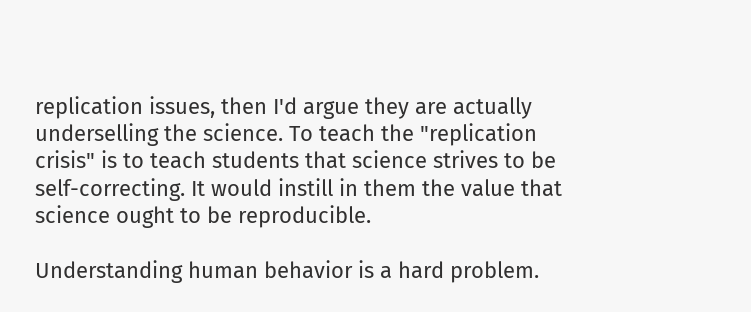replication issues, then I'd argue they are actually underselling the science. To teach the "replication crisis" is to teach students that science strives to be self-correcting. It would instill in them the value that science ought to be reproducible.

Understanding human behavior is a hard problem.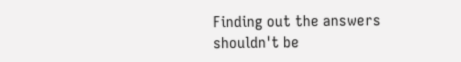Finding out the answers shouldn't be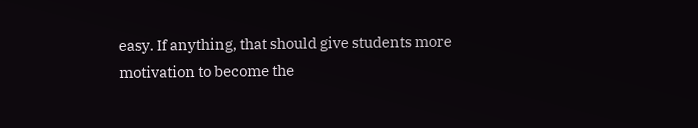easy. If anything, that should give students more motivation to become the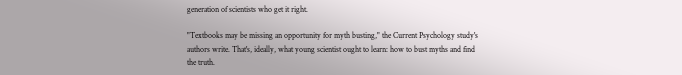generation of scientists who get it right.

"Textbooks may be missing an opportunity for myth busting," the Current Psychology study's authors write. That's, ideally, what young scientist ought to learn: how to bust myths and find the truth.